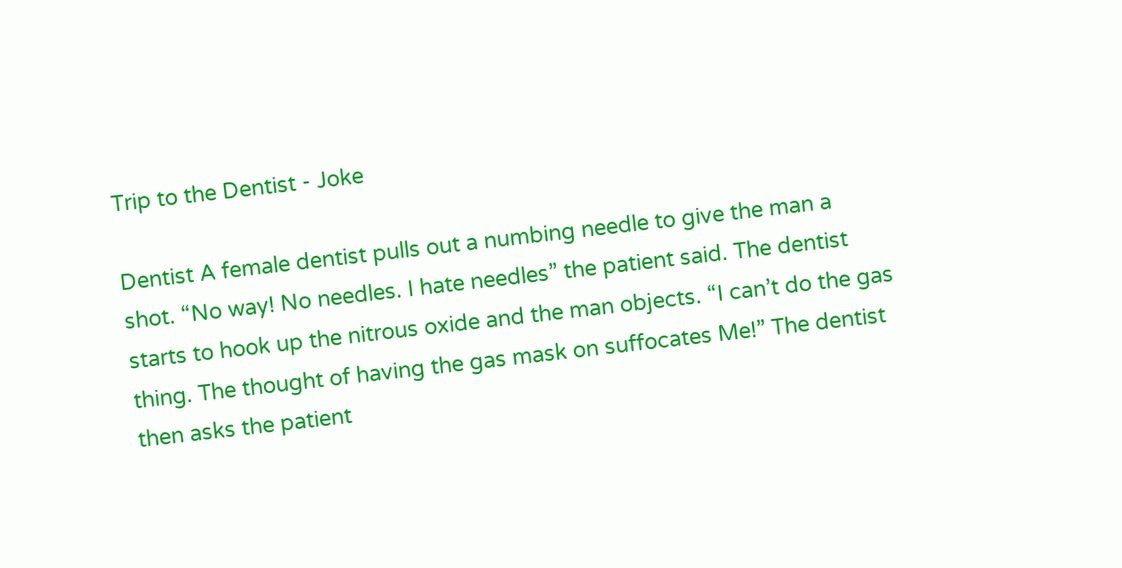Trip to the Dentist - Joke

Dentist A female dentist pulls out a numbing needle to give the man a shot. “No way! No needles. I hate needles” the patient said. The dentist starts to hook up the nitrous oxide and the man objects. “I can’t do the gas thing. The thought of having the gas mask on suffocates Me!” The dentist then asks the patient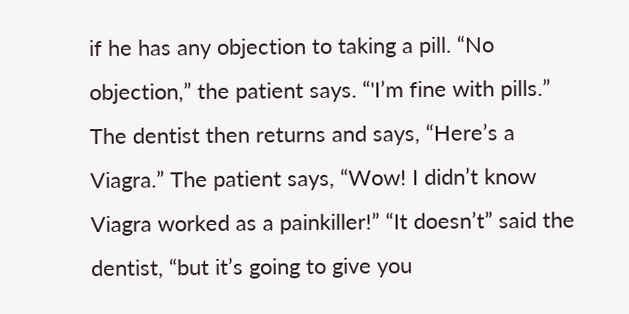if he has any objection to taking a pill. “No objection,” the patient says. “'I’m fine with pills.” The dentist then returns and says, “Here’s a Viagra.” The patient says, “Wow! I didn’t know Viagra worked as a painkiller!” “It doesn’t” said the dentist, “but it’s going to give you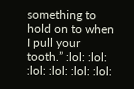something to hold on to when I pull your tooth.” :lol: :lol: :lol: :lol: :lol: :lol: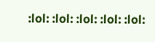:lol: :lol: :lol: :lol: :lol: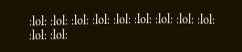:lol: :lol: :lol: :lol: :lol: :lol: :lol: :lol: :lol: :lol: :lol: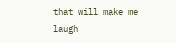that will make me laugh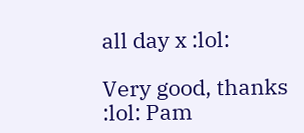all day x :lol:

Very good, thanks :lol: Pam